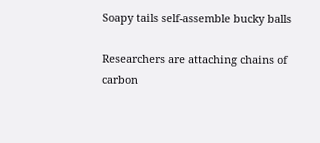Soapy tails self-assemble bucky balls

Researchers are attaching chains of carbon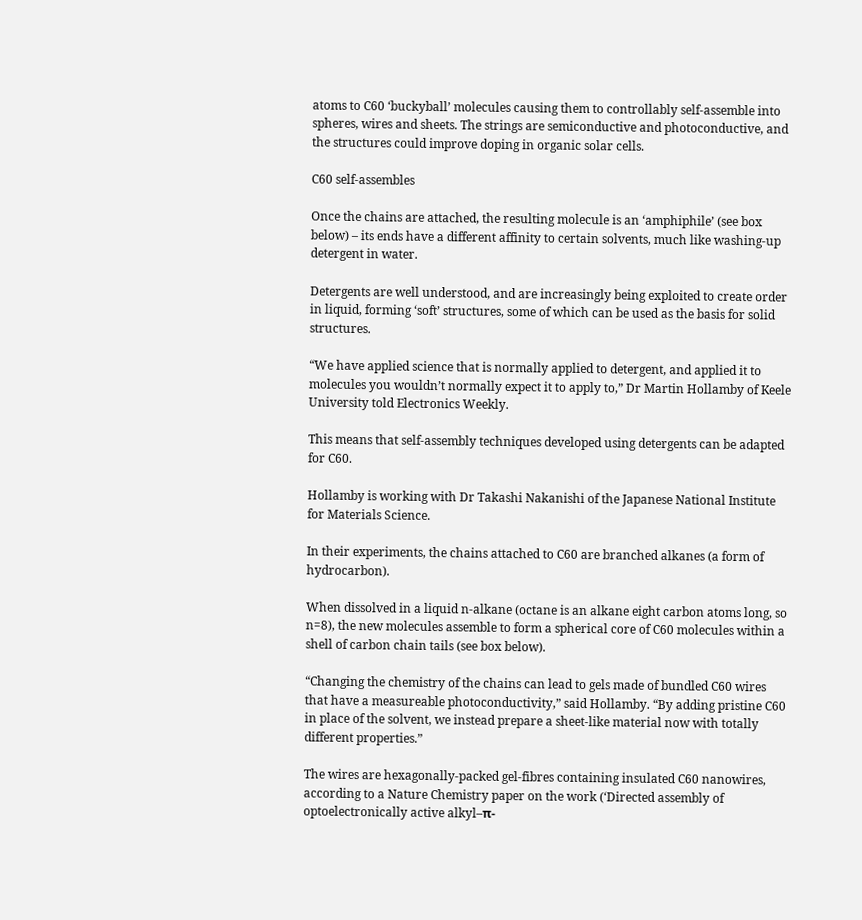atoms to C60 ‘buckyball’ molecules causing them to controllably self-assemble into spheres, wires and sheets. The strings are semiconductive and photoconductive, and the structures could improve doping in organic solar cells.

C60 self-assembles

Once the chains are attached, the resulting molecule is an ‘amphiphile’ (see box below) – its ends have a different affinity to certain solvents, much like washing-up detergent in water.

Detergents are well understood, and are increasingly being exploited to create order in liquid, forming ‘soft’ structures, some of which can be used as the basis for solid structures.

“We have applied science that is normally applied to detergent, and applied it to molecules you wouldn’t normally expect it to apply to,” Dr Martin Hollamby of Keele University told Electronics Weekly.

This means that self-assembly techniques developed using detergents can be adapted for C60.

Hollamby is working with Dr Takashi Nakanishi of the Japanese National Institute for Materials Science.

In their experiments, the chains attached to C60 are branched alkanes (a form of hydrocarbon).

When dissolved in a liquid n-alkane (octane is an alkane eight carbon atoms long, so n=8), the new molecules assemble to form a spherical core of C60 molecules within a shell of carbon chain tails (see box below).

“Changing the chemistry of the chains can lead to gels made of bundled C60 wires that have a measureable photoconductivity,” said Hollamby. “By adding pristine C60 in place of the solvent, we instead prepare a sheet-like material now with totally different properties.”

The wires are hexagonally-packed gel-fibres containing insulated C60 nanowires, according to a Nature Chemistry paper on the work (‘Directed assembly of optoelectronically active alkyl–π-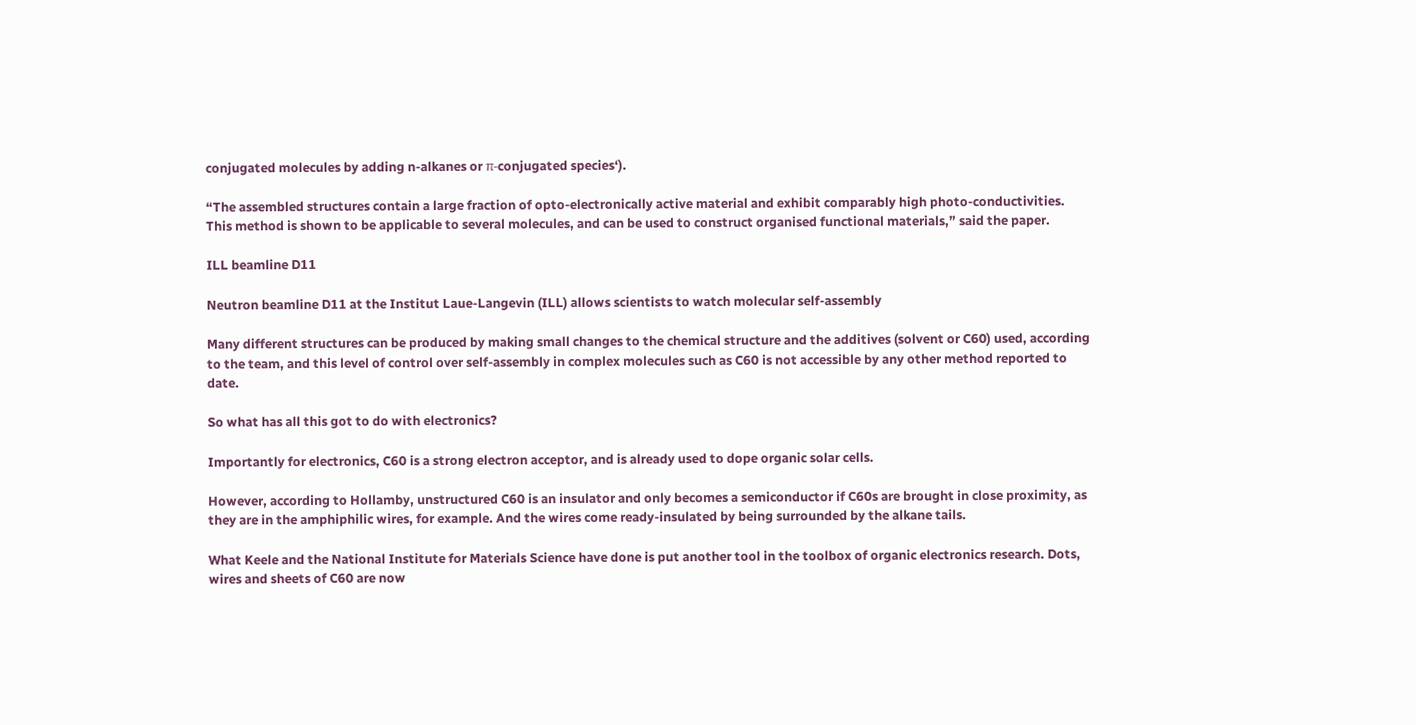conjugated molecules by adding n-alkanes or π-conjugated species‘).

“The assembled structures contain a large fraction of opto-electronically active material and exhibit comparably high photo-conductivities. This method is shown to be applicable to several molecules, and can be used to construct organised functional materials,” said the paper.

ILL beamline D11

Neutron beamline D11 at the Institut Laue-Langevin (ILL) allows scientists to watch molecular self-assembly

Many different structures can be produced by making small changes to the chemical structure and the additives (solvent or C60) used, according to the team, and this level of control over self-assembly in complex molecules such as C60 is not accessible by any other method reported to date.

So what has all this got to do with electronics?

Importantly for electronics, C60 is a strong electron acceptor, and is already used to dope organic solar cells.

However, according to Hollamby, unstructured C60 is an insulator and only becomes a semiconductor if C60s are brought in close proximity, as they are in the amphiphilic wires, for example. And the wires come ready-insulated by being surrounded by the alkane tails.

What Keele and the National Institute for Materials Science have done is put another tool in the toolbox of organic electronics research. Dots, wires and sheets of C60 are now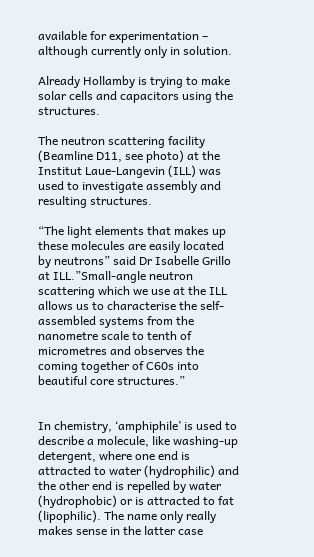available for experimentation – although currently only in solution.

Already Hollamby is trying to make solar cells and capacitors using the structures.

The neutron scattering facility (Beamline D11, see photo) at the Institut Laue-Langevin (ILL) was used to investigate assembly and resulting structures.

“The light elements that makes up these molecules are easily located by neutrons” said Dr Isabelle Grillo at ILL.”Small-angle neutron scattering which we use at the ILL allows us to characterise the self-assembled systems from the nanometre scale to tenth of micrometres and observes the coming together of C60s into beautiful core structures.”


In chemistry, ‘amphiphile’ is used to describe a molecule, like washing-up detergent, where one end is attracted to water (hydrophilic) and the other end is repelled by water (hydrophobic) or is attracted to fat (lipophilic). The name only really makes sense in the latter case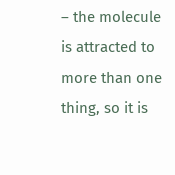– the molecule is attracted to more than one thing, so it is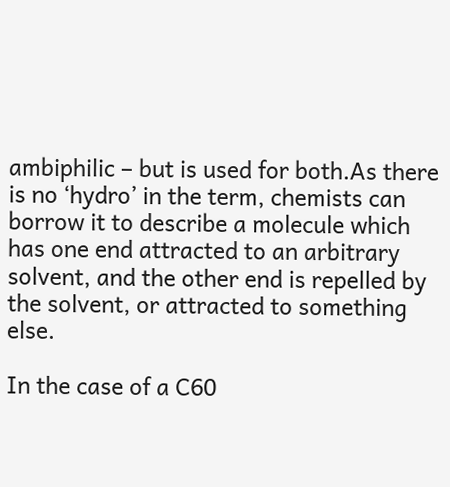ambiphilic – but is used for both.As there is no ‘hydro’ in the term, chemists can borrow it to describe a molecule which has one end attracted to an arbitrary solvent, and the other end is repelled by the solvent, or attracted to something else.

In the case of a C60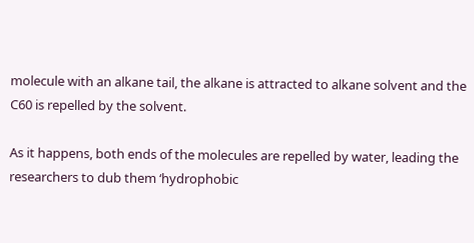molecule with an alkane tail, the alkane is attracted to alkane solvent and the C60 is repelled by the solvent.

As it happens, both ends of the molecules are repelled by water, leading the researchers to dub them ‘hydrophobic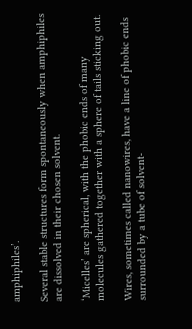amphiphiles’.

Several stable structures form spontaneously when amphiphiles are dissolved in their chosen solvent.

‘Micelles’ are spherical, with the phobic ends of many molecules gathered together with a sphere of tails sticking out.

Wires, sometimes called nanowires, have a line of phobic ends surrounded by a tube of solvent-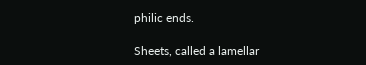philic ends.

Sheets, called a lamellar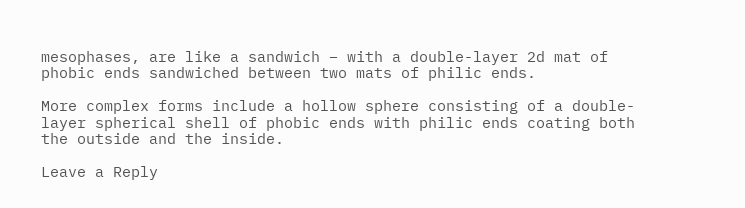mesophases, are like a sandwich – with a double-layer 2d mat of phobic ends sandwiched between two mats of philic ends.

More complex forms include a hollow sphere consisting of a double-layer spherical shell of phobic ends with philic ends coating both the outside and the inside.

Leave a Reply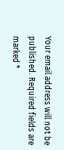Your email address will not be published. Required fields are marked *